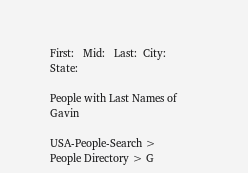First:   Mid:   Last:  City:  State:

People with Last Names of Gavin

USA-People-Search > People Directory > G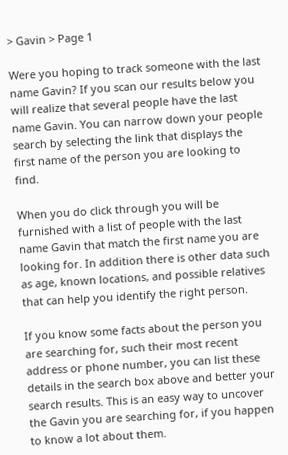> Gavin > Page 1

Were you hoping to track someone with the last name Gavin? If you scan our results below you will realize that several people have the last name Gavin. You can narrow down your people search by selecting the link that displays the first name of the person you are looking to find.

When you do click through you will be furnished with a list of people with the last name Gavin that match the first name you are looking for. In addition there is other data such as age, known locations, and possible relatives that can help you identify the right person.

If you know some facts about the person you are searching for, such their most recent address or phone number, you can list these details in the search box above and better your search results. This is an easy way to uncover the Gavin you are searching for, if you happen to know a lot about them.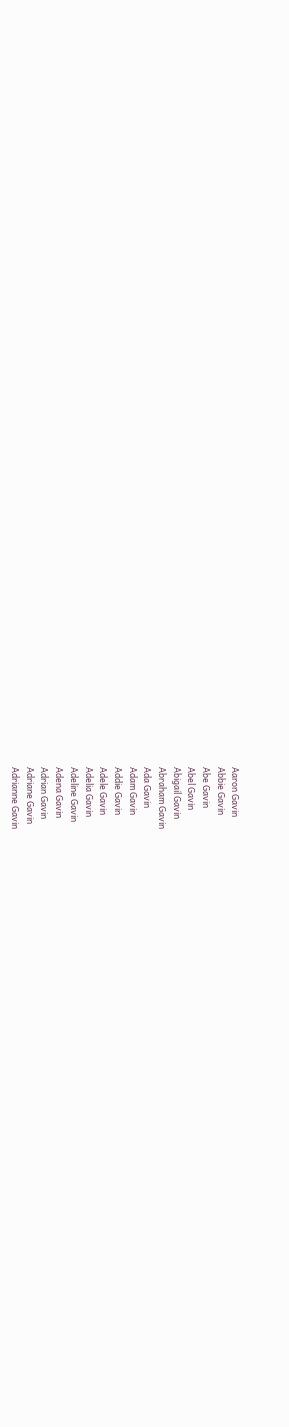Aaron Gavin
Abbie Gavin
Abe Gavin
Abel Gavin
Abigail Gavin
Abraham Gavin
Ada Gavin
Adam Gavin
Addie Gavin
Adele Gavin
Adelia Gavin
Adeline Gavin
Adena Gavin
Adrian Gavin
Adriane Gavin
Adrianne Gavin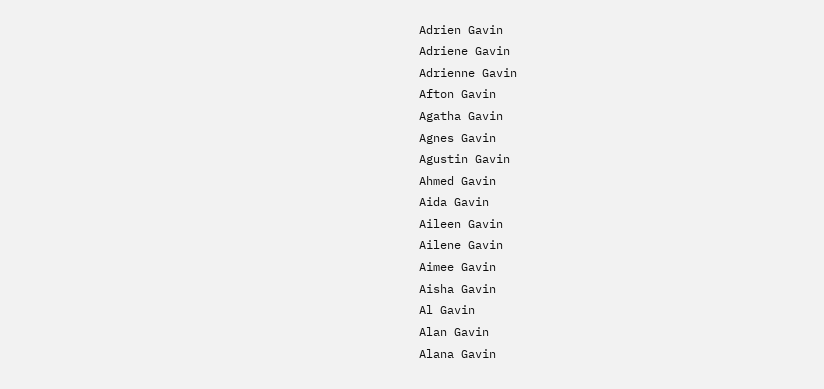Adrien Gavin
Adriene Gavin
Adrienne Gavin
Afton Gavin
Agatha Gavin
Agnes Gavin
Agustin Gavin
Ahmed Gavin
Aida Gavin
Aileen Gavin
Ailene Gavin
Aimee Gavin
Aisha Gavin
Al Gavin
Alan Gavin
Alana Gavin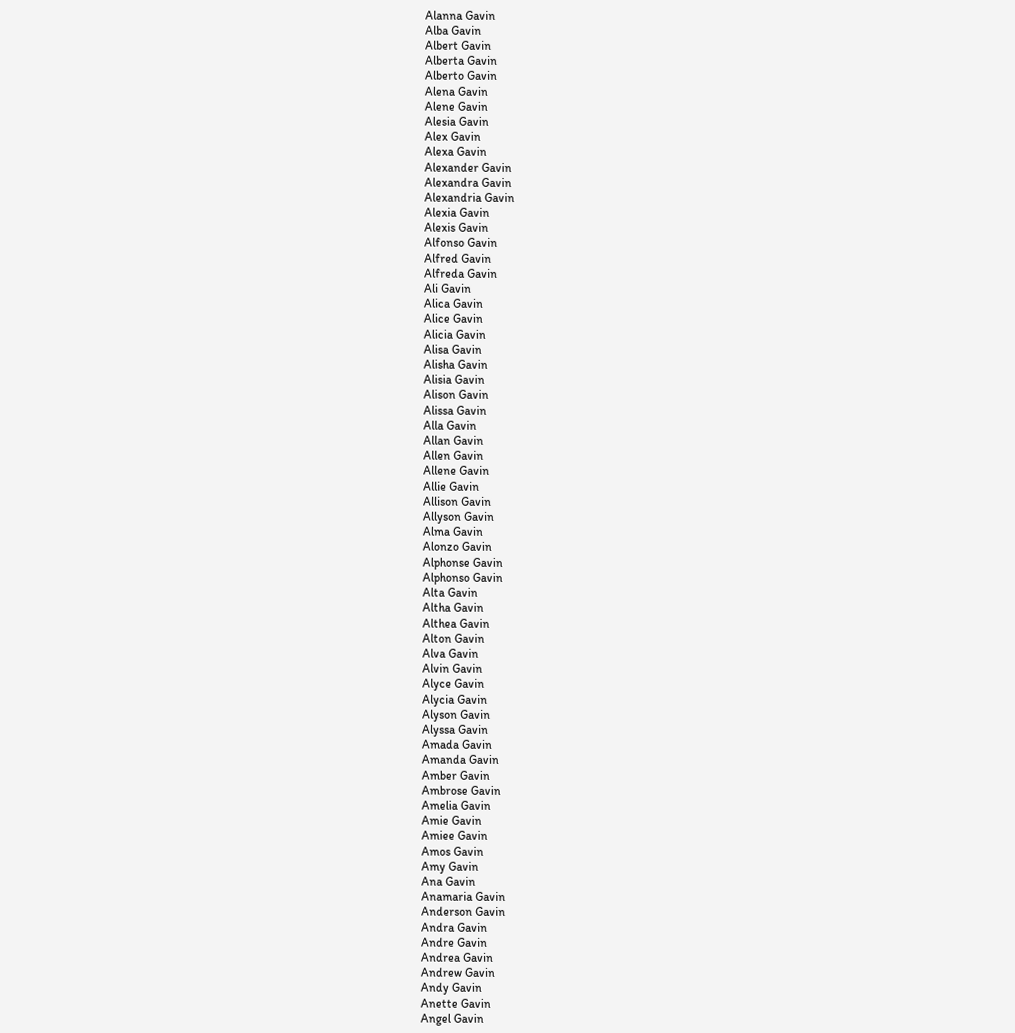Alanna Gavin
Alba Gavin
Albert Gavin
Alberta Gavin
Alberto Gavin
Alena Gavin
Alene Gavin
Alesia Gavin
Alex Gavin
Alexa Gavin
Alexander Gavin
Alexandra Gavin
Alexandria Gavin
Alexia Gavin
Alexis Gavin
Alfonso Gavin
Alfred Gavin
Alfreda Gavin
Ali Gavin
Alica Gavin
Alice Gavin
Alicia Gavin
Alisa Gavin
Alisha Gavin
Alisia Gavin
Alison Gavin
Alissa Gavin
Alla Gavin
Allan Gavin
Allen Gavin
Allene Gavin
Allie Gavin
Allison Gavin
Allyson Gavin
Alma Gavin
Alonzo Gavin
Alphonse Gavin
Alphonso Gavin
Alta Gavin
Altha Gavin
Althea Gavin
Alton Gavin
Alva Gavin
Alvin Gavin
Alyce Gavin
Alycia Gavin
Alyson Gavin
Alyssa Gavin
Amada Gavin
Amanda Gavin
Amber Gavin
Ambrose Gavin
Amelia Gavin
Amie Gavin
Amiee Gavin
Amos Gavin
Amy Gavin
Ana Gavin
Anamaria Gavin
Anderson Gavin
Andra Gavin
Andre Gavin
Andrea Gavin
Andrew Gavin
Andy Gavin
Anette Gavin
Angel Gavin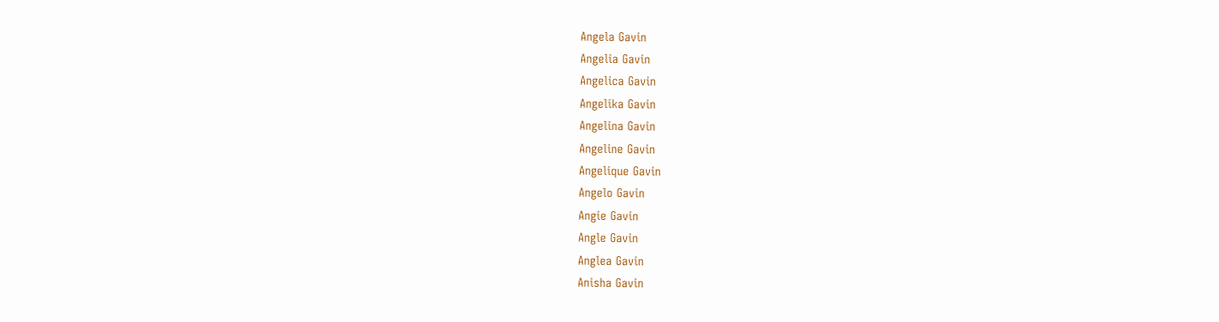Angela Gavin
Angelia Gavin
Angelica Gavin
Angelika Gavin
Angelina Gavin
Angeline Gavin
Angelique Gavin
Angelo Gavin
Angie Gavin
Angle Gavin
Anglea Gavin
Anisha Gavin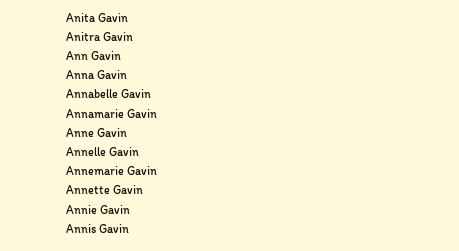Anita Gavin
Anitra Gavin
Ann Gavin
Anna Gavin
Annabelle Gavin
Annamarie Gavin
Anne Gavin
Annelle Gavin
Annemarie Gavin
Annette Gavin
Annie Gavin
Annis Gavin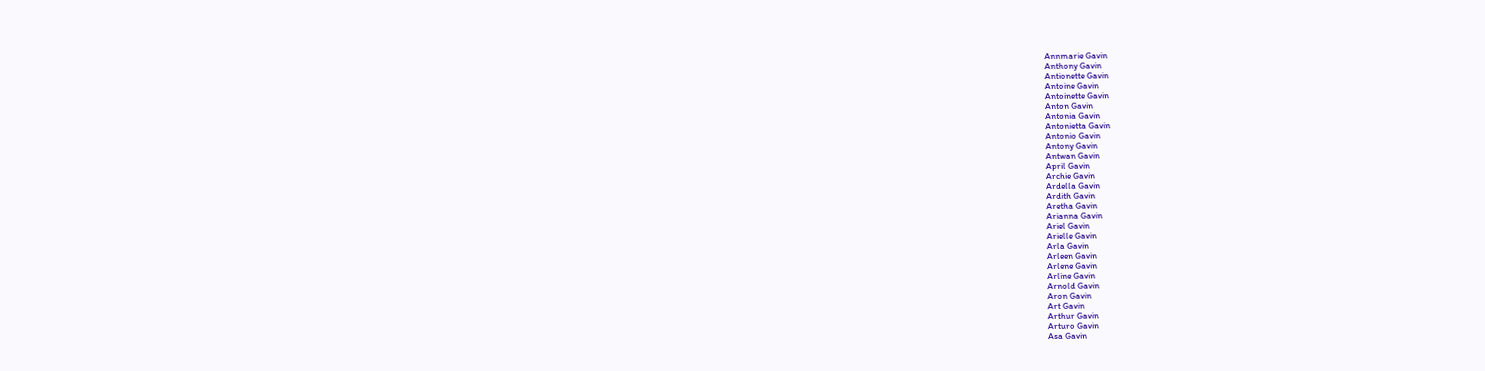Annmarie Gavin
Anthony Gavin
Antionette Gavin
Antoine Gavin
Antoinette Gavin
Anton Gavin
Antonia Gavin
Antonietta Gavin
Antonio Gavin
Antony Gavin
Antwan Gavin
April Gavin
Archie Gavin
Ardella Gavin
Ardith Gavin
Aretha Gavin
Arianna Gavin
Ariel Gavin
Arielle Gavin
Arla Gavin
Arleen Gavin
Arlene Gavin
Arline Gavin
Arnold Gavin
Aron Gavin
Art Gavin
Arthur Gavin
Arturo Gavin
Asa Gavin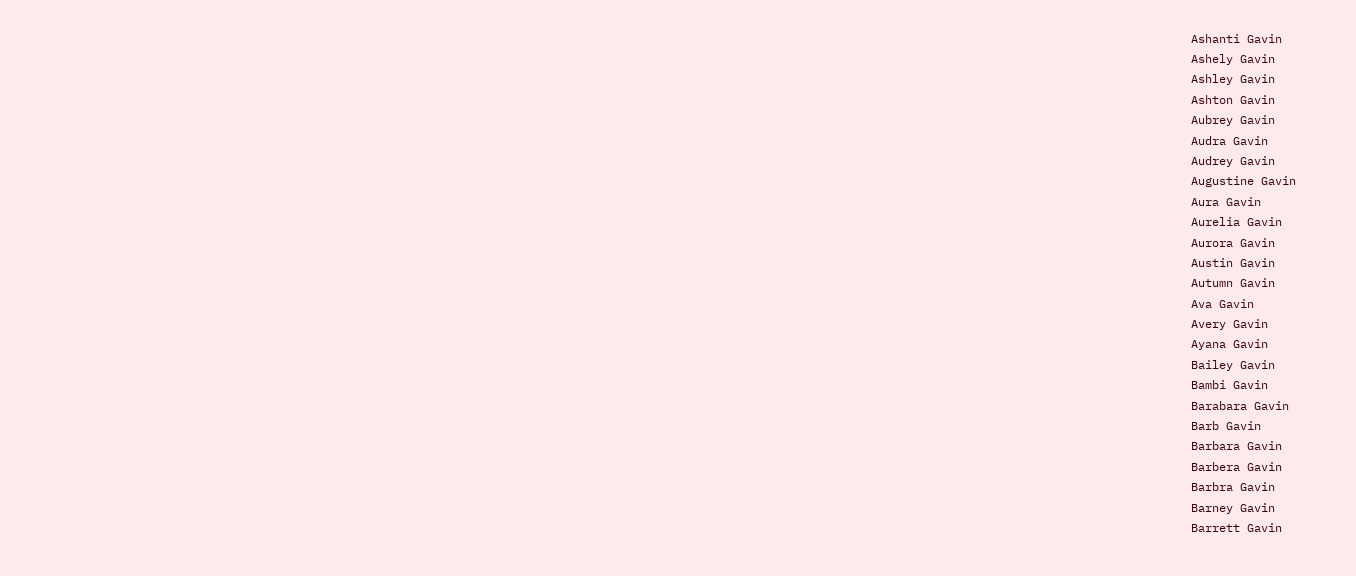Ashanti Gavin
Ashely Gavin
Ashley Gavin
Ashton Gavin
Aubrey Gavin
Audra Gavin
Audrey Gavin
Augustine Gavin
Aura Gavin
Aurelia Gavin
Aurora Gavin
Austin Gavin
Autumn Gavin
Ava Gavin
Avery Gavin
Ayana Gavin
Bailey Gavin
Bambi Gavin
Barabara Gavin
Barb Gavin
Barbara Gavin
Barbera Gavin
Barbra Gavin
Barney Gavin
Barrett Gavin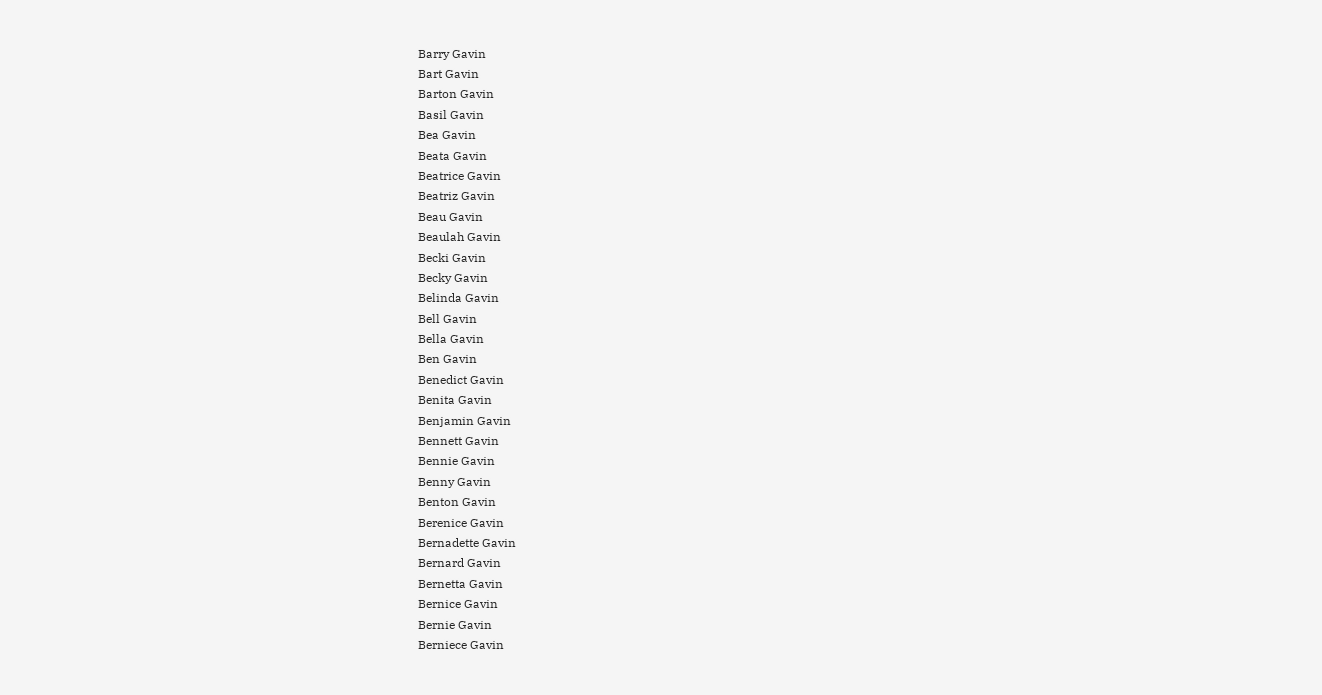Barry Gavin
Bart Gavin
Barton Gavin
Basil Gavin
Bea Gavin
Beata Gavin
Beatrice Gavin
Beatriz Gavin
Beau Gavin
Beaulah Gavin
Becki Gavin
Becky Gavin
Belinda Gavin
Bell Gavin
Bella Gavin
Ben Gavin
Benedict Gavin
Benita Gavin
Benjamin Gavin
Bennett Gavin
Bennie Gavin
Benny Gavin
Benton Gavin
Berenice Gavin
Bernadette Gavin
Bernard Gavin
Bernetta Gavin
Bernice Gavin
Bernie Gavin
Berniece Gavin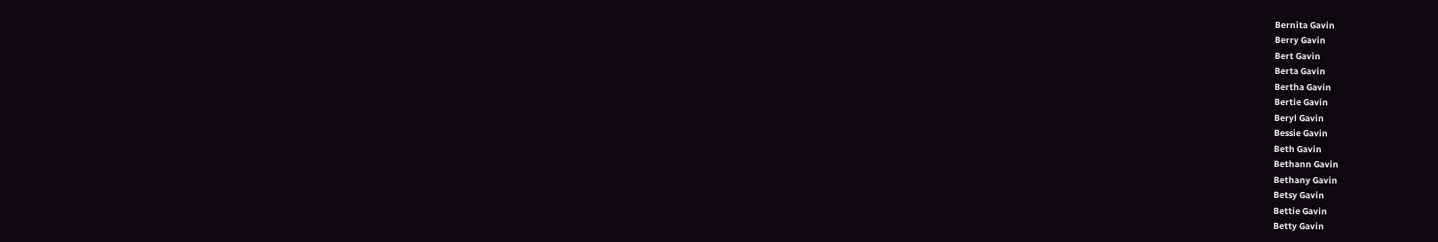Bernita Gavin
Berry Gavin
Bert Gavin
Berta Gavin
Bertha Gavin
Bertie Gavin
Beryl Gavin
Bessie Gavin
Beth Gavin
Bethann Gavin
Bethany Gavin
Betsy Gavin
Bettie Gavin
Betty Gavin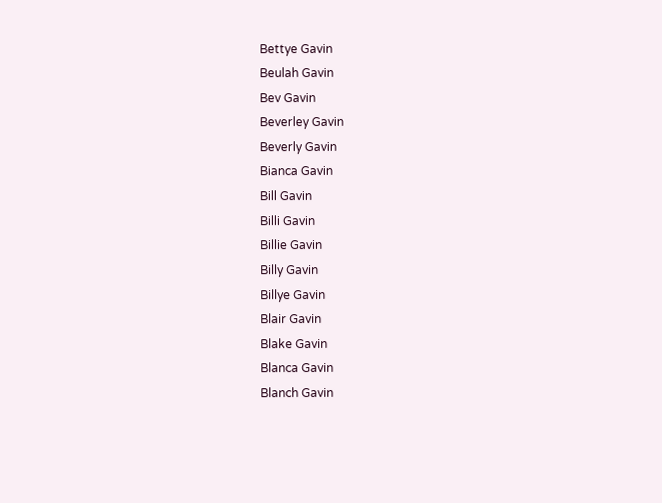Bettye Gavin
Beulah Gavin
Bev Gavin
Beverley Gavin
Beverly Gavin
Bianca Gavin
Bill Gavin
Billi Gavin
Billie Gavin
Billy Gavin
Billye Gavin
Blair Gavin
Blake Gavin
Blanca Gavin
Blanch Gavin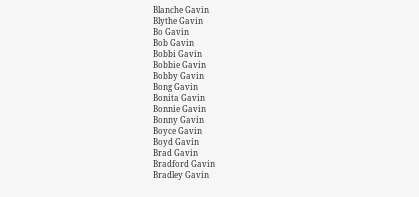Blanche Gavin
Blythe Gavin
Bo Gavin
Bob Gavin
Bobbi Gavin
Bobbie Gavin
Bobby Gavin
Bong Gavin
Bonita Gavin
Bonnie Gavin
Bonny Gavin
Boyce Gavin
Boyd Gavin
Brad Gavin
Bradford Gavin
Bradley Gavin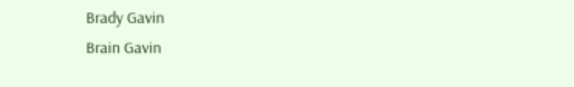Brady Gavin
Brain Gavin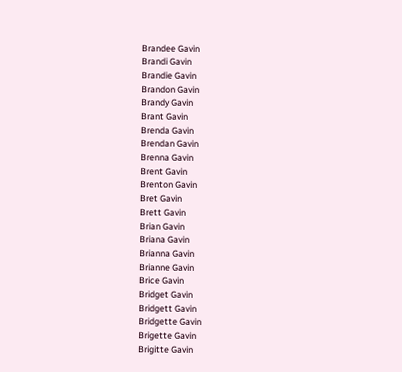Brandee Gavin
Brandi Gavin
Brandie Gavin
Brandon Gavin
Brandy Gavin
Brant Gavin
Brenda Gavin
Brendan Gavin
Brenna Gavin
Brent Gavin
Brenton Gavin
Bret Gavin
Brett Gavin
Brian Gavin
Briana Gavin
Brianna Gavin
Brianne Gavin
Brice Gavin
Bridget Gavin
Bridgett Gavin
Bridgette Gavin
Brigette Gavin
Brigitte Gavin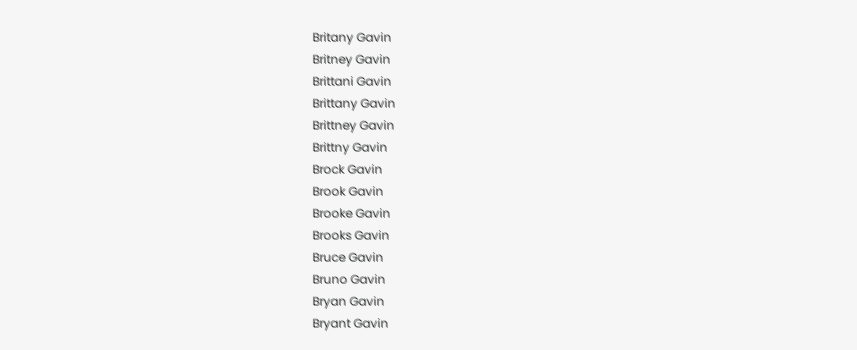Britany Gavin
Britney Gavin
Brittani Gavin
Brittany Gavin
Brittney Gavin
Brittny Gavin
Brock Gavin
Brook Gavin
Brooke Gavin
Brooks Gavin
Bruce Gavin
Bruno Gavin
Bryan Gavin
Bryant Gavin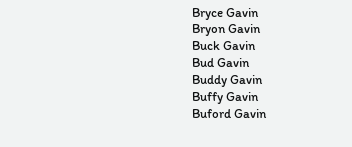Bryce Gavin
Bryon Gavin
Buck Gavin
Bud Gavin
Buddy Gavin
Buffy Gavin
Buford Gavin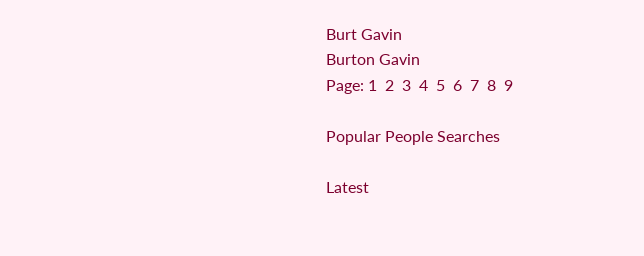Burt Gavin
Burton Gavin
Page: 1  2  3  4  5  6  7  8  9

Popular People Searches

Latest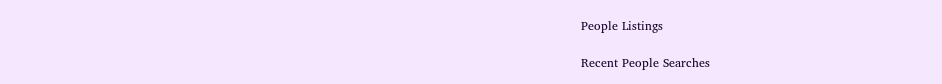People Listings

Recent People Searches